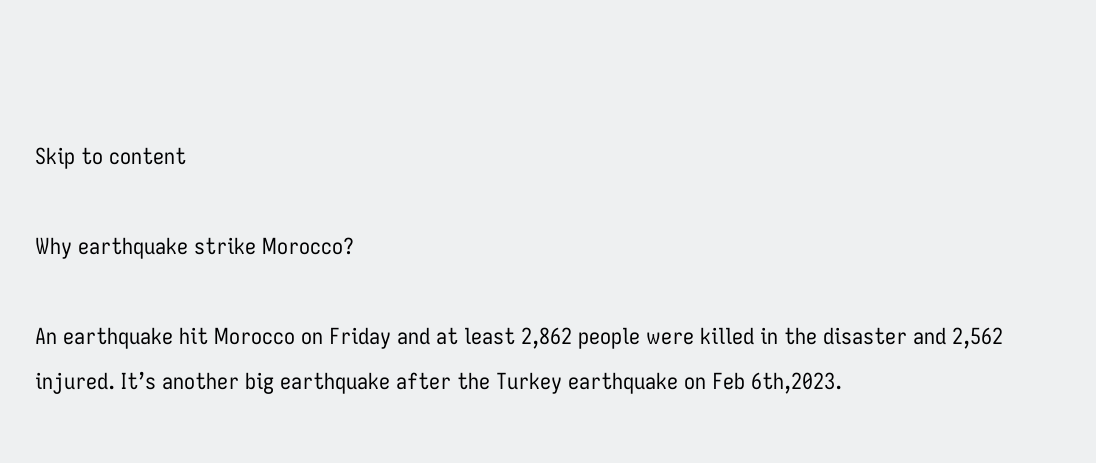Skip to content

Why earthquake strike Morocco?

An earthquake hit Morocco on Friday and at least 2,862 people were killed in the disaster and 2,562 injured. It’s another big earthquake after the Turkey earthquake on Feb 6th,2023.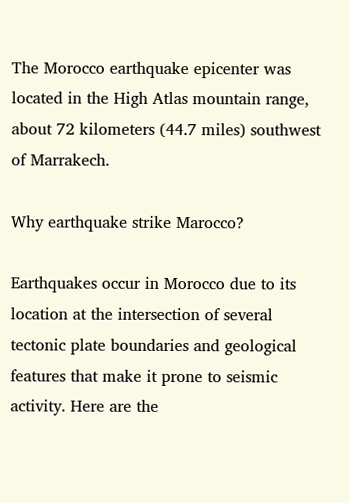The Morocco earthquake epicenter was located in the High Atlas mountain range, about 72 kilometers (44.7 miles) southwest of Marrakech.

Why earthquake strike Marocco?

Earthquakes occur in Morocco due to its location at the intersection of several tectonic plate boundaries and geological features that make it prone to seismic activity. Here are the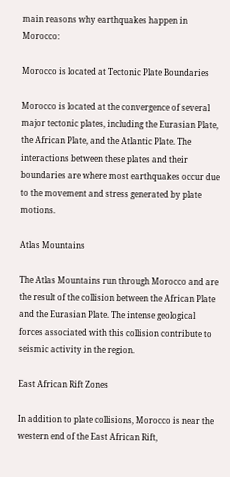main reasons why earthquakes happen in Morocco:

Morocco is located at Tectonic Plate Boundaries

Morocco is located at the convergence of several major tectonic plates, including the Eurasian Plate, the African Plate, and the Atlantic Plate. The interactions between these plates and their boundaries are where most earthquakes occur due to the movement and stress generated by plate motions.

Atlas Mountains

The Atlas Mountains run through Morocco and are the result of the collision between the African Plate and the Eurasian Plate. The intense geological forces associated with this collision contribute to seismic activity in the region.

East African Rift Zones

In addition to plate collisions, Morocco is near the western end of the East African Rift,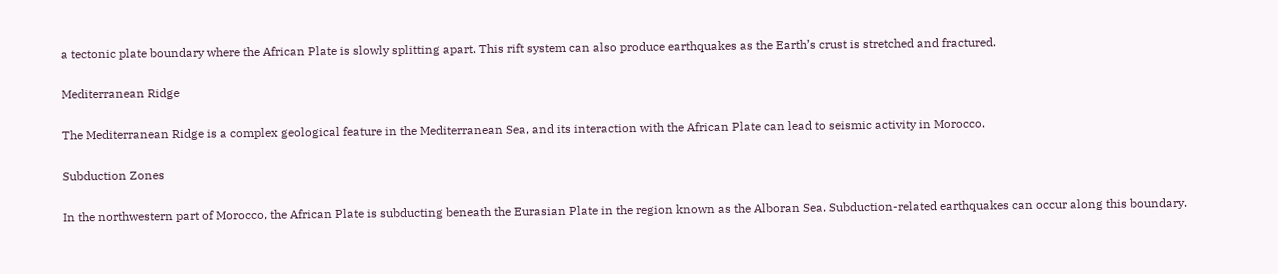a tectonic plate boundary where the African Plate is slowly splitting apart. This rift system can also produce earthquakes as the Earth’s crust is stretched and fractured.

Mediterranean Ridge

The Mediterranean Ridge is a complex geological feature in the Mediterranean Sea, and its interaction with the African Plate can lead to seismic activity in Morocco.

Subduction Zones

In the northwestern part of Morocco, the African Plate is subducting beneath the Eurasian Plate in the region known as the Alboran Sea. Subduction-related earthquakes can occur along this boundary.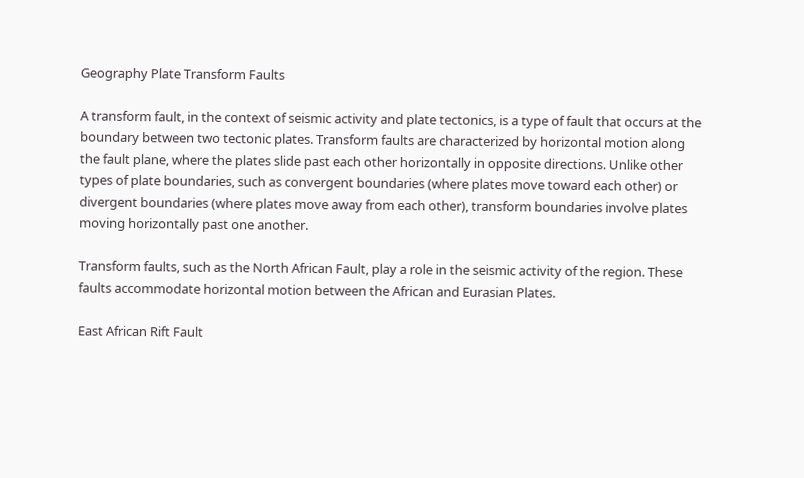Geography Plate Transform Faults

A transform fault, in the context of seismic activity and plate tectonics, is a type of fault that occurs at the boundary between two tectonic plates. Transform faults are characterized by horizontal motion along the fault plane, where the plates slide past each other horizontally in opposite directions. Unlike other types of plate boundaries, such as convergent boundaries (where plates move toward each other) or divergent boundaries (where plates move away from each other), transform boundaries involve plates moving horizontally past one another.

Transform faults, such as the North African Fault, play a role in the seismic activity of the region. These faults accommodate horizontal motion between the African and Eurasian Plates.

East African Rift Fault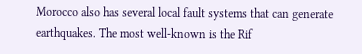Morocco also has several local fault systems that can generate earthquakes. The most well-known is the Rif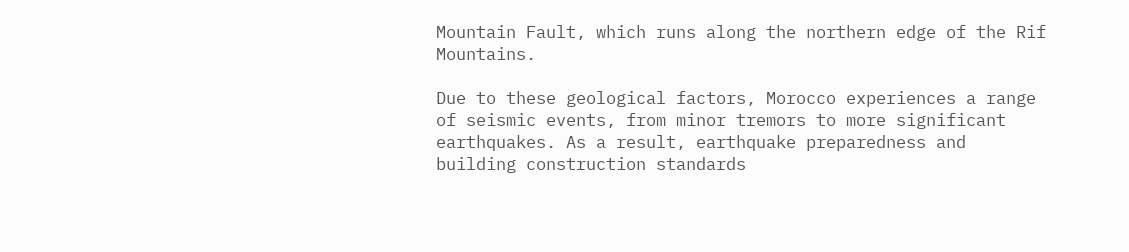Mountain Fault, which runs along the northern edge of the Rif Mountains.

Due to these geological factors, Morocco experiences a range of seismic events, from minor tremors to more significant earthquakes. As a result, earthquake preparedness and building construction standards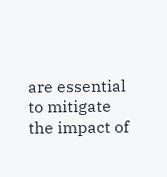are essential to mitigate the impact of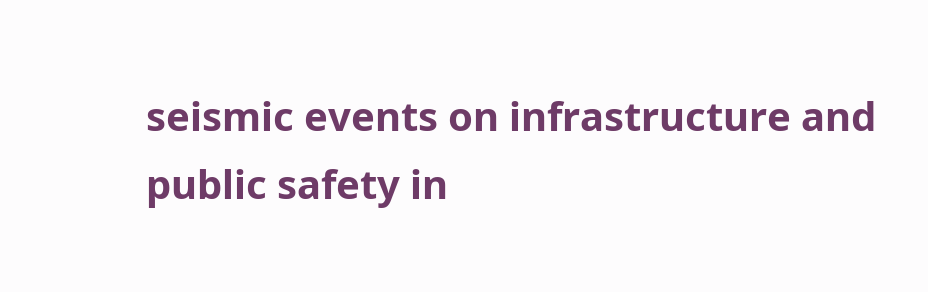seismic events on infrastructure and public safety in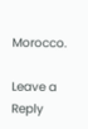Morocco.

Leave a Reply